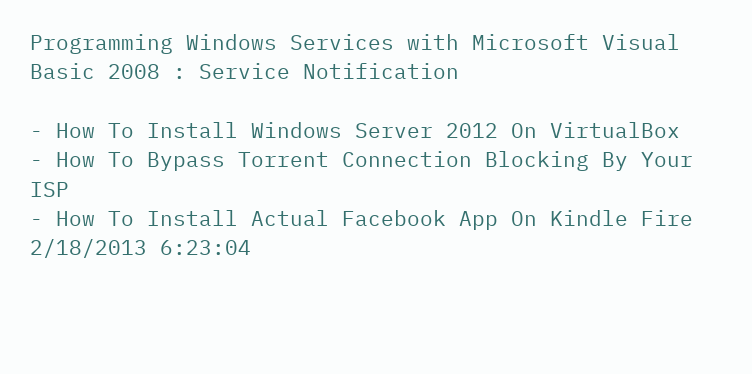Programming Windows Services with Microsoft Visual Basic 2008 : Service Notification

- How To Install Windows Server 2012 On VirtualBox
- How To Bypass Torrent Connection Blocking By Your ISP
- How To Install Actual Facebook App On Kindle Fire
2/18/2013 6:23:04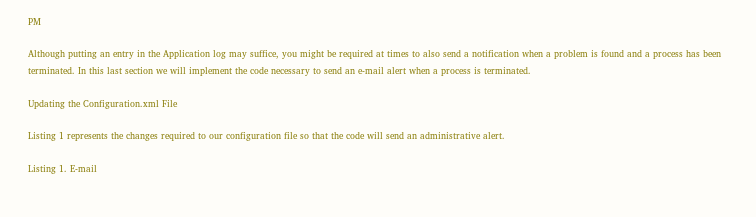PM

Although putting an entry in the Application log may suffice, you might be required at times to also send a notification when a problem is found and a process has been terminated. In this last section we will implement the code necessary to send an e-mail alert when a process is terminated.

Updating the Configuration.xml File

Listing 1 represents the changes required to our configuration file so that the code will send an administrative alert.

Listing 1. E-mail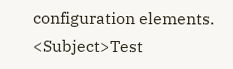configuration elements.
<Subject>Test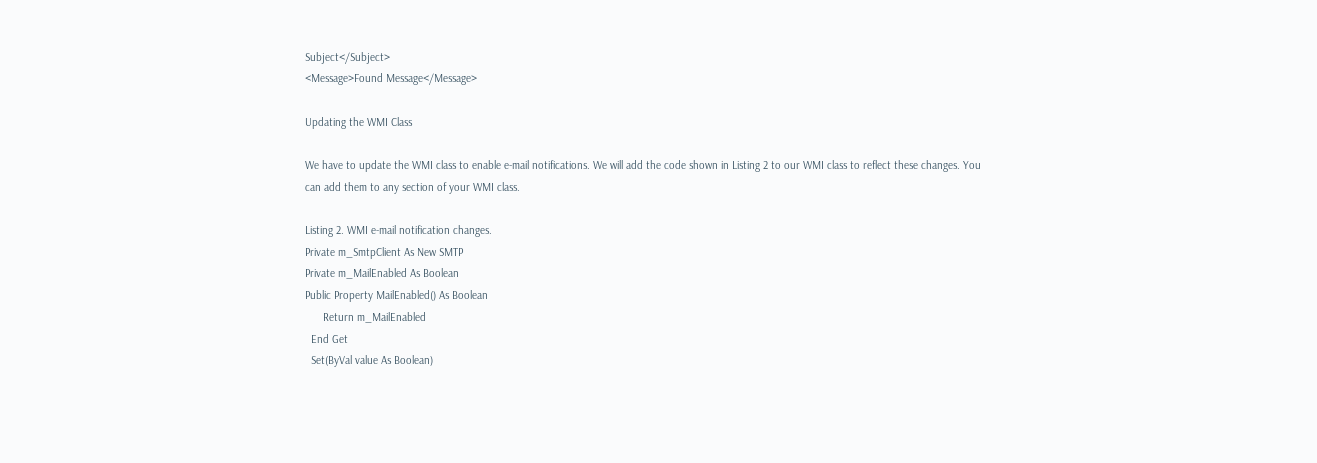Subject</Subject>
<Message>Found Message</Message>

Updating the WMI Class

We have to update the WMI class to enable e-mail notifications. We will add the code shown in Listing 2 to our WMI class to reflect these changes. You can add them to any section of your WMI class.

Listing 2. WMI e-mail notification changes.
Private m_SmtpClient As New SMTP
Private m_MailEnabled As Boolean
Public Property MailEnabled() As Boolean
      Return m_MailEnabled
  End Get
  Set(ByVal value As Boolean)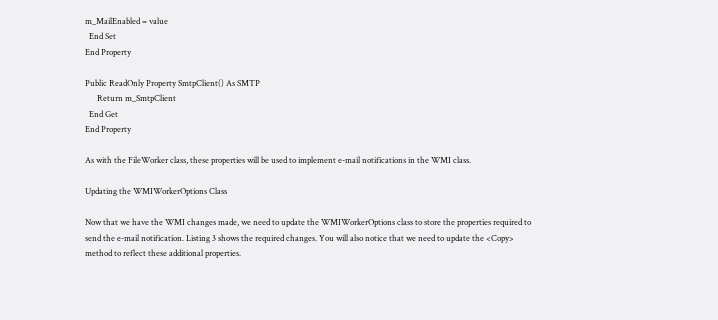m_MailEnabled = value
  End Set
End Property

Public ReadOnly Property SmtpClient() As SMTP
      Return m_SmtpClient
  End Get
End Property

As with the FileWorker class, these properties will be used to implement e-mail notifications in the WMI class.

Updating the WMIWorkerOptions Class

Now that we have the WMI changes made, we need to update the WMIWorkerOptions class to store the properties required to send the e-mail notification. Listing 3 shows the required changes. You will also notice that we need to update the <Copy> method to reflect these additional properties.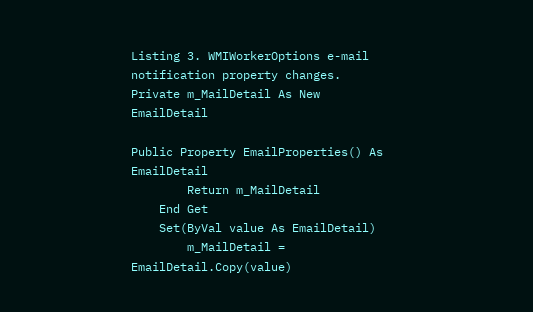Listing 3. WMIWorkerOptions e-mail notification property changes.
Private m_MailDetail As New EmailDetail

Public Property EmailProperties() As EmailDetail
        Return m_MailDetail
    End Get
    Set(ByVal value As EmailDetail)
        m_MailDetail = EmailDetail.Copy(value)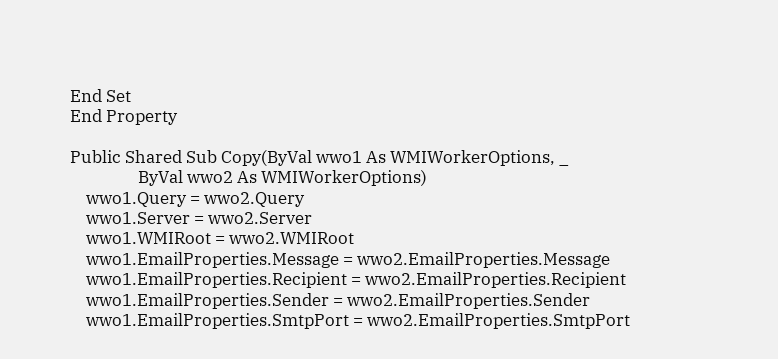End Set
End Property

Public Shared Sub Copy(ByVal wwo1 As WMIWorkerOptions, _
                 ByVal wwo2 As WMIWorkerOptions)
    wwo1.Query = wwo2.Query
    wwo1.Server = wwo2.Server
    wwo1.WMIRoot = wwo2.WMIRoot
    wwo1.EmailProperties.Message = wwo2.EmailProperties.Message
    wwo1.EmailProperties.Recipient = wwo2.EmailProperties.Recipient
    wwo1.EmailProperties.Sender = wwo2.EmailProperties.Sender
    wwo1.EmailProperties.SmtpPort = wwo2.EmailProperties.SmtpPort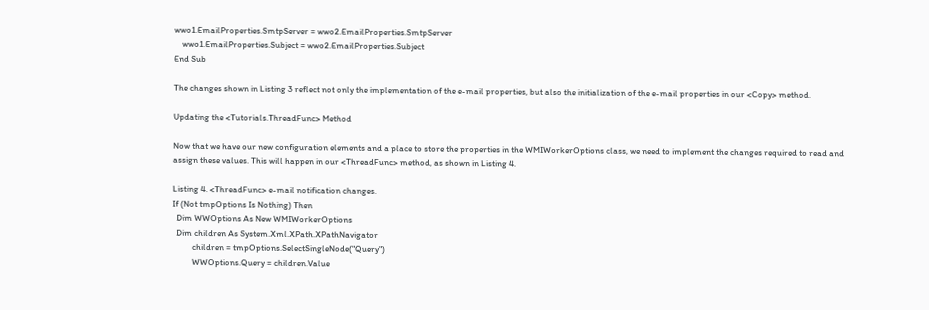wwo1.EmailProperties.SmtpServer = wwo2.EmailProperties.SmtpServer
    wwo1.EmailProperties.Subject = wwo2.EmailProperties.Subject
End Sub

The changes shown in Listing 3 reflect not only the implementation of the e-mail properties, but also the initialization of the e-mail properties in our <Copy> method.

Updating the <Tutorials.ThreadFunc> Method

Now that we have our new configuration elements and a place to store the properties in the WMIWorkerOptions class, we need to implement the changes required to read and assign these values. This will happen in our <ThreadFunc> method, as shown in Listing 4.

Listing 4. <ThreadFunc> e-mail notification changes.
If (Not tmpOptions Is Nothing) Then
  Dim WWOptions As New WMIWorkerOptions
  Dim children As System.Xml.XPath.XPathNavigator
          children = tmpOptions.SelectSingleNode("Query")
          WWOptions.Query = children.Value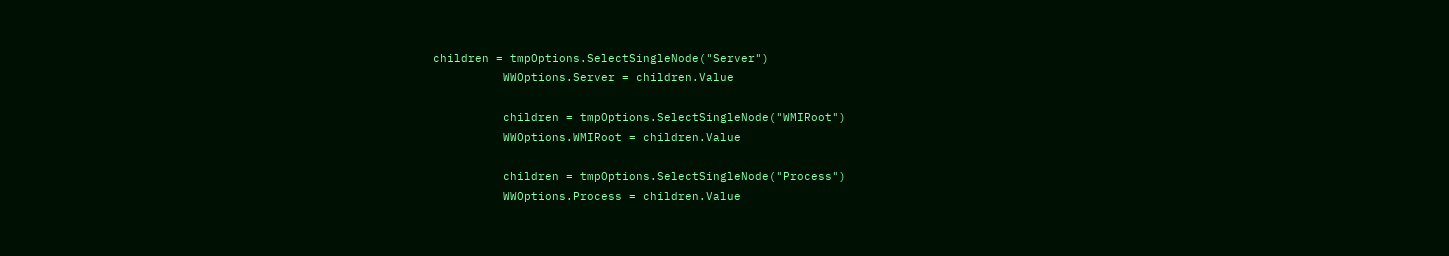children = tmpOptions.SelectSingleNode("Server")
          WWOptions.Server = children.Value

          children = tmpOptions.SelectSingleNode("WMIRoot")
          WWOptions.WMIRoot = children.Value

          children = tmpOptions.SelectSingleNode("Process")
          WWOptions.Process = children.Value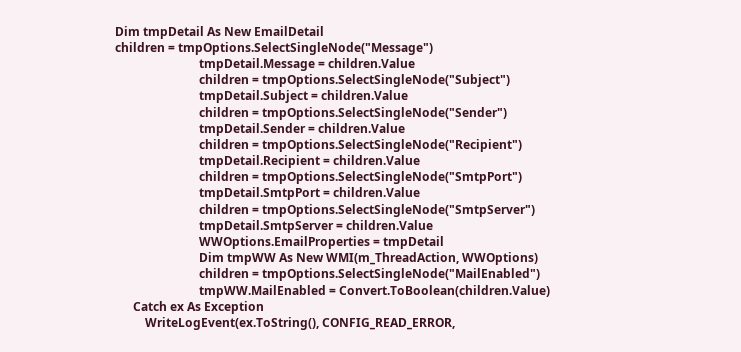Dim tmpDetail As New EmailDetail
children = tmpOptions.SelectSingleNode("Message")
                            tmpDetail.Message = children.Value
                            children = tmpOptions.SelectSingleNode("Subject")
                            tmpDetail.Subject = children.Value
                            children = tmpOptions.SelectSingleNode("Sender")
                            tmpDetail.Sender = children.Value
                            children = tmpOptions.SelectSingleNode("Recipient")
                            tmpDetail.Recipient = children.Value
                            children = tmpOptions.SelectSingleNode("SmtpPort")
                            tmpDetail.SmtpPort = children.Value
                            children = tmpOptions.SelectSingleNode("SmtpServer")
                            tmpDetail.SmtpServer = children.Value
                            WWOptions.EmailProperties = tmpDetail
                            Dim tmpWW As New WMI(m_ThreadAction, WWOptions)
                            children = tmpOptions.SelectSingleNode("MailEnabled")
                            tmpWW.MailEnabled = Convert.ToBoolean(children.Value)
      Catch ex As Exception
          WriteLogEvent(ex.ToString(), CONFIG_READ_ERROR,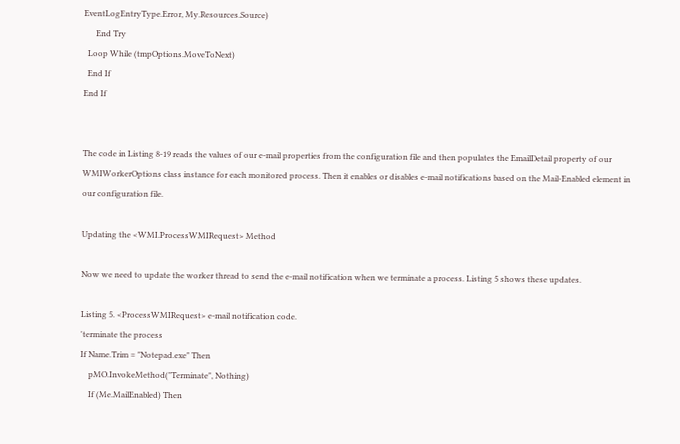EventLogEntryType.Error, My.Resources.Source)
      End Try
  Loop While (tmpOptions.MoveToNext)
  End If
End If


The code in Listing 8-19 reads the values of our e-mail properties from the configuration file and then populates the EmailDetail property of our WMIWorkerOptions class instance for each monitored process. Then it enables or disables e-mail notifications based on the Mail-Enabled element in our configuration file.

Updating the <WMI.ProcessWMIRequest> Method

Now we need to update the worker thread to send the e-mail notification when we terminate a process. Listing 5 shows these updates.

Listing 5. <ProcessWMIRequest> e-mail notification code.
'terminate the process
If Name.Trim = "Notepad.exe" Then
    pMO.InvokeMethod("Terminate", Nothing)
    If (Me.MailEnabled) Then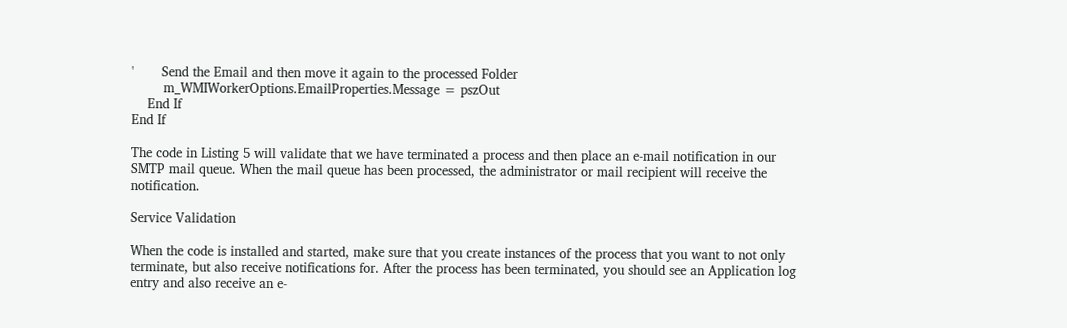'       Send the Email and then move it again to the processed Folder
        m_WMIWorkerOptions.EmailProperties.Message = pszOut
    End If
End If

The code in Listing 5 will validate that we have terminated a process and then place an e-mail notification in our SMTP mail queue. When the mail queue has been processed, the administrator or mail recipient will receive the notification.

Service Validation

When the code is installed and started, make sure that you create instances of the process that you want to not only terminate, but also receive notifications for. After the process has been terminated, you should see an Application log entry and also receive an e-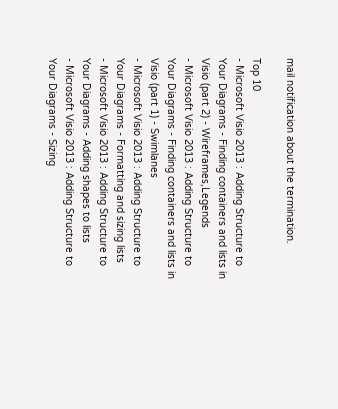mail notification about the termination.

Top 10
- Microsoft Visio 2013 : Adding Structure to Your Diagrams - Finding containers and lists in Visio (part 2) - Wireframes,Legends
- Microsoft Visio 2013 : Adding Structure to Your Diagrams - Finding containers and lists in Visio (part 1) - Swimlanes
- Microsoft Visio 2013 : Adding Structure to Your Diagrams - Formatting and sizing lists
- Microsoft Visio 2013 : Adding Structure to Your Diagrams - Adding shapes to lists
- Microsoft Visio 2013 : Adding Structure to Your Diagrams - Sizing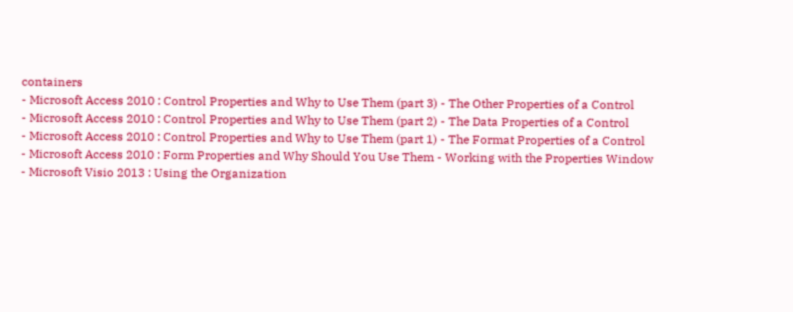containers
- Microsoft Access 2010 : Control Properties and Why to Use Them (part 3) - The Other Properties of a Control
- Microsoft Access 2010 : Control Properties and Why to Use Them (part 2) - The Data Properties of a Control
- Microsoft Access 2010 : Control Properties and Why to Use Them (part 1) - The Format Properties of a Control
- Microsoft Access 2010 : Form Properties and Why Should You Use Them - Working with the Properties Window
- Microsoft Visio 2013 : Using the Organization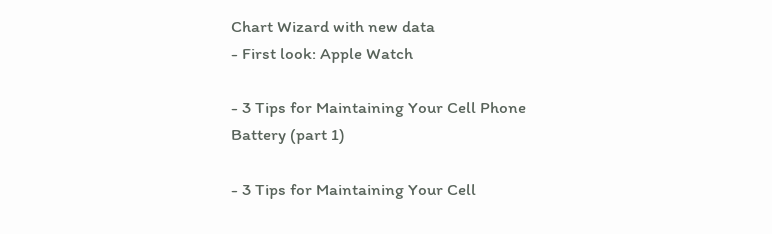Chart Wizard with new data
- First look: Apple Watch

- 3 Tips for Maintaining Your Cell Phone Battery (part 1)

- 3 Tips for Maintaining Your Cell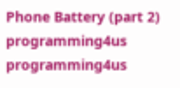Phone Battery (part 2)
programming4us programming4us